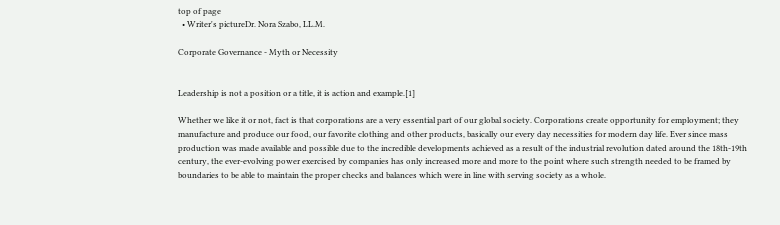top of page
  • Writer's pictureDr. Nora Szabo, LL.M.

Corporate Governance - Myth or Necessity


Leadership is not a position or a title, it is action and example.[1]

Whether we like it or not, fact is that corporations are a very essential part of our global society. Corporations create opportunity for employment; they manufacture and produce our food, our favorite clothing and other products, basically our every day necessities for modern day life. Ever since mass production was made available and possible due to the incredible developments achieved as a result of the industrial revolution dated around the 18th-19th century, the ever-evolving power exercised by companies has only increased more and more to the point where such strength needed to be framed by boundaries to be able to maintain the proper checks and balances which were in line with serving society as a whole.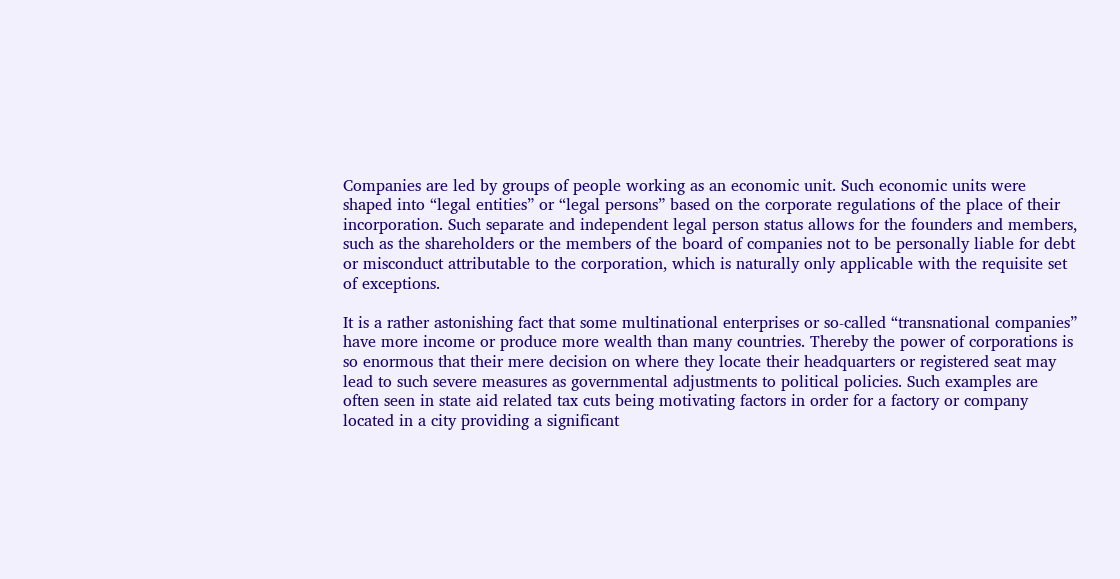Companies are led by groups of people working as an economic unit. Such economic units were shaped into “legal entities” or “legal persons” based on the corporate regulations of the place of their incorporation. Such separate and independent legal person status allows for the founders and members, such as the shareholders or the members of the board of companies not to be personally liable for debt or misconduct attributable to the corporation, which is naturally only applicable with the requisite set of exceptions.

It is a rather astonishing fact that some multinational enterprises or so-called “transnational companies” have more income or produce more wealth than many countries. Thereby the power of corporations is so enormous that their mere decision on where they locate their headquarters or registered seat may lead to such severe measures as governmental adjustments to political policies. Such examples are often seen in state aid related tax cuts being motivating factors in order for a factory or company located in a city providing a significant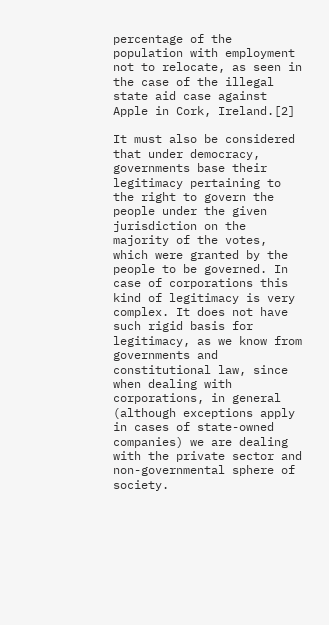percentage of the population with employment not to relocate, as seen in the case of the illegal state aid case against Apple in Cork, Ireland.[2]

It must also be considered that under democracy, governments base their legitimacy pertaining to the right to govern the people under the given jurisdiction on the majority of the votes, which were granted by the people to be governed. In case of corporations this kind of legitimacy is very complex. It does not have such rigid basis for legitimacy, as we know from governments and constitutional law, since when dealing with corporations, in general (although exceptions apply in cases of state-owned companies) we are dealing with the private sector and non-governmental sphere of society.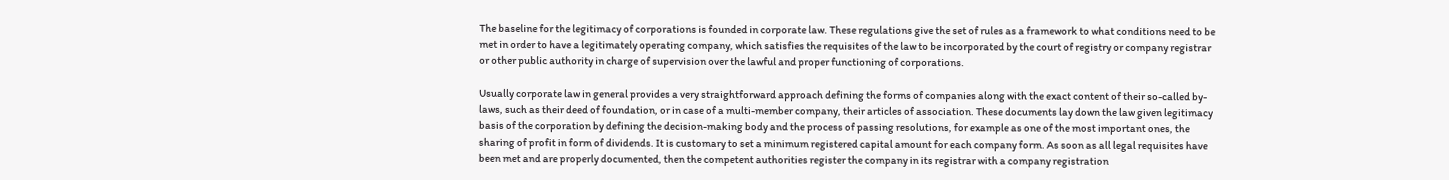The baseline for the legitimacy of corporations is founded in corporate law. These regulations give the set of rules as a framework to what conditions need to be met in order to have a legitimately operating company, which satisfies the requisites of the law to be incorporated by the court of registry or company registrar or other public authority in charge of supervision over the lawful and proper functioning of corporations.

Usually corporate law in general provides a very straightforward approach defining the forms of companies along with the exact content of their so-called by-laws, such as their deed of foundation, or in case of a multi-member company, their articles of association. These documents lay down the law given legitimacy basis of the corporation by defining the decision-making body and the process of passing resolutions, for example as one of the most important ones, the sharing of profit in form of dividends. It is customary to set a minimum registered capital amount for each company form. As soon as all legal requisites have been met and are properly documented, then the competent authorities register the company in its registrar with a company registration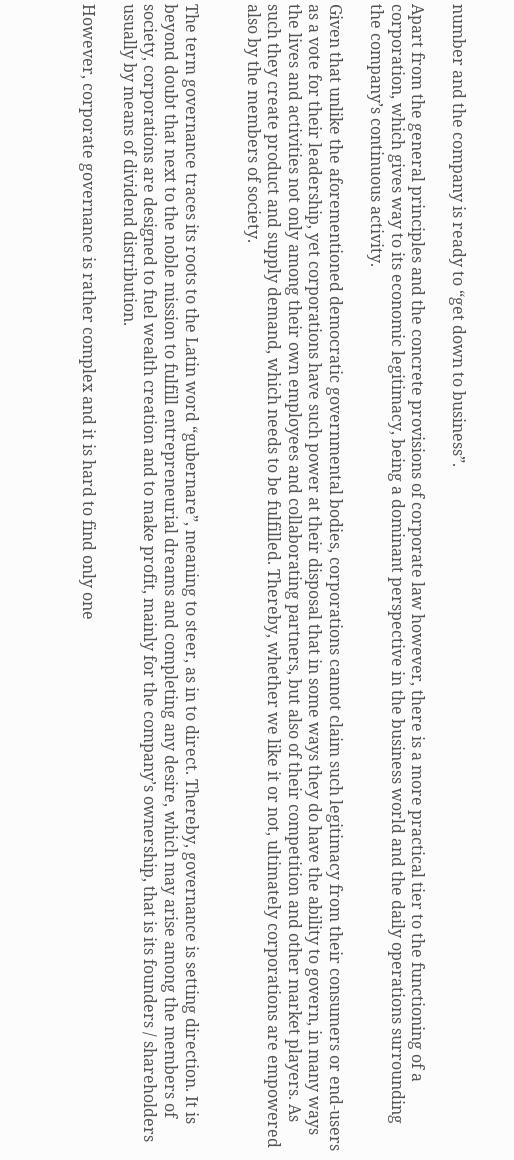number and the company is ready to “get down to business”.

Apart from the general principles and the concrete provisions of corporate law however, there is a more practical tier to the functioning of a corporation, which gives way to its economic legitimacy, being a dominant perspective in the business world and the daily operations surrounding the company’s continuous activity.

Given that unlike the aforementioned democratic governmental bodies, corporations cannot claim such legitimacy from their consumers or end-users as a vote for their leadership, yet corporations have such power at their disposal that in some ways they do have the ability to govern, in many ways the lives and activities not only among their own employees and collaborating partners, but also of their competition and other market players. As such they create product and supply demand, which needs to be fulfilled. Thereby, whether we like it or not, ultimately corporations are empowered also by the members of society.


The term governance traces its roots to the Latin word “gubernare”, meaning to steer, as in to direct. Thereby, governance is setting direction. It is beyond doubt that next to the noble mission to fulfill entrepreneurial dreams and completing any desire, which may arise among the members of society, corporations are designed to fuel wealth creation and to make profit, mainly for the company’s ownership, that is its founders / shareholders usually by means of dividend distribution.

However, corporate governance is rather complex and it is hard to find only one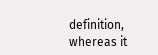definition, whereas it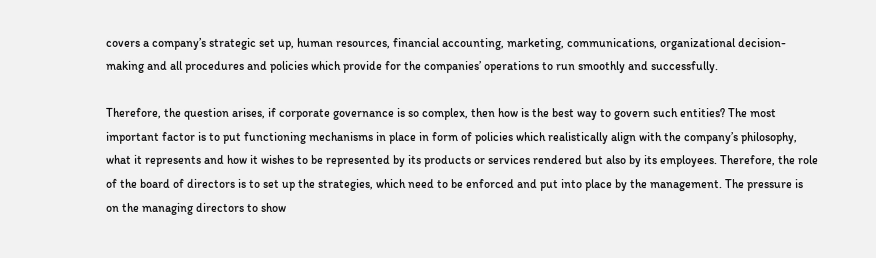covers a company’s strategic set up, human resources, financial accounting, marketing, communications, organizational decision-making and all procedures and policies which provide for the companies’ operations to run smoothly and successfully.

Therefore, the question arises, if corporate governance is so complex, then how is the best way to govern such entities? The most important factor is to put functioning mechanisms in place in form of policies which realistically align with the company’s philosophy, what it represents and how it wishes to be represented by its products or services rendered but also by its employees. Therefore, the role of the board of directors is to set up the strategies, which need to be enforced and put into place by the management. The pressure is on the managing directors to show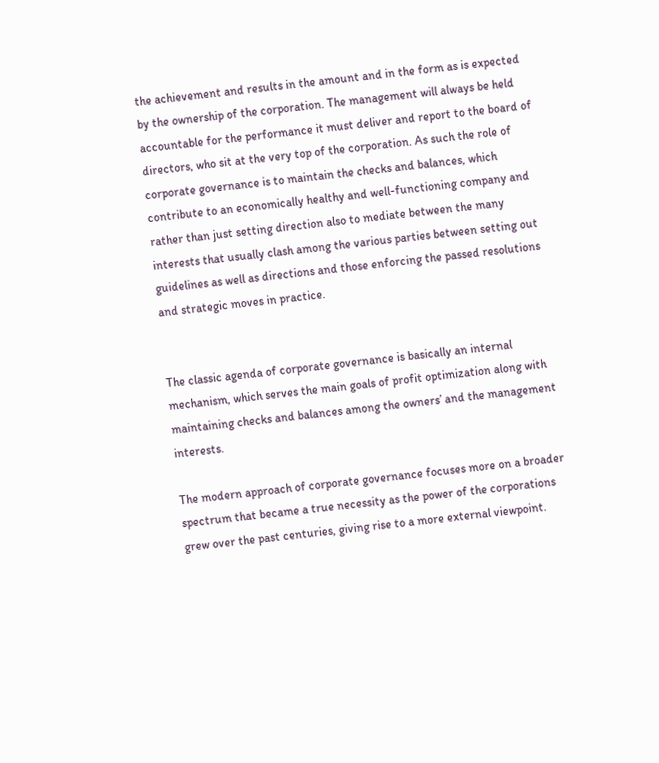the achievement and results in the amount and in the form as is expected by the ownership of the corporation. The management will always be held accountable for the performance it must deliver and report to the board of directors, who sit at the very top of the corporation. As such the role of corporate governance is to maintain the checks and balances, which contribute to an economically healthy and well-functioning company and rather than just setting direction also to mediate between the many interests that usually clash among the various parties between setting out guidelines as well as directions and those enforcing the passed resolutions and strategic moves in practice.


The classic agenda of corporate governance is basically an internal mechanism, which serves the main goals of profit optimization along with maintaining checks and balances among the owners’ and the management interests.

The modern approach of corporate governance focuses more on a broader spectrum that became a true necessity as the power of the corporations grew over the past centuries, giving rise to a more external viewpoint.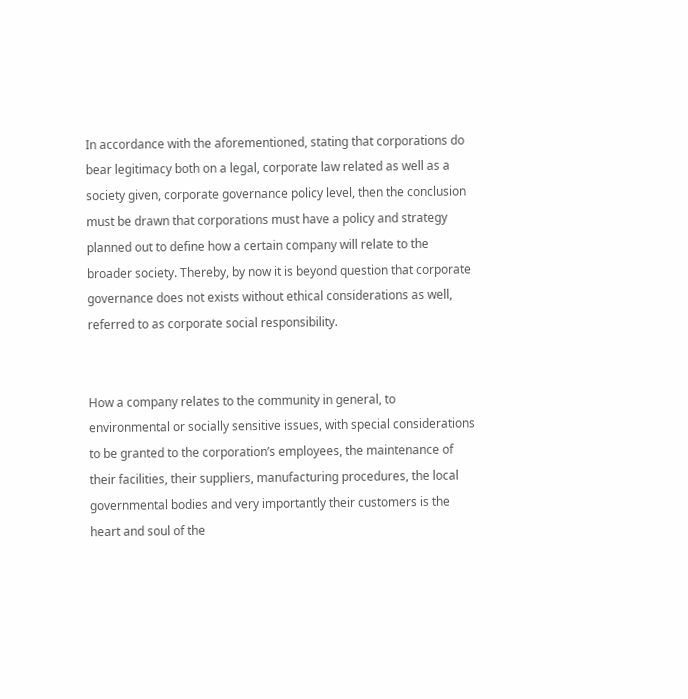In accordance with the aforementioned, stating that corporations do bear legitimacy both on a legal, corporate law related as well as a society given, corporate governance policy level, then the conclusion must be drawn that corporations must have a policy and strategy planned out to define how a certain company will relate to the broader society. Thereby, by now it is beyond question that corporate governance does not exists without ethical considerations as well, referred to as corporate social responsibility.


How a company relates to the community in general, to environmental or socially sensitive issues, with special considerations to be granted to the corporation’s employees, the maintenance of their facilities, their suppliers, manufacturing procedures, the local governmental bodies and very importantly their customers is the heart and soul of the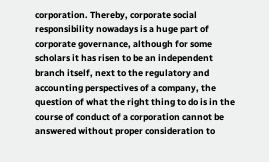corporation. Thereby, corporate social responsibility nowadays is a huge part of corporate governance, although for some scholars it has risen to be an independent branch itself, next to the regulatory and accounting perspectives of a company, the question of what the right thing to do is in the course of conduct of a corporation cannot be answered without proper consideration to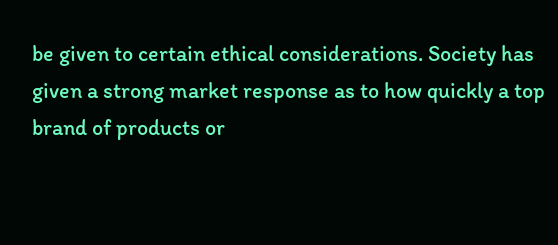be given to certain ethical considerations. Society has given a strong market response as to how quickly a top brand of products or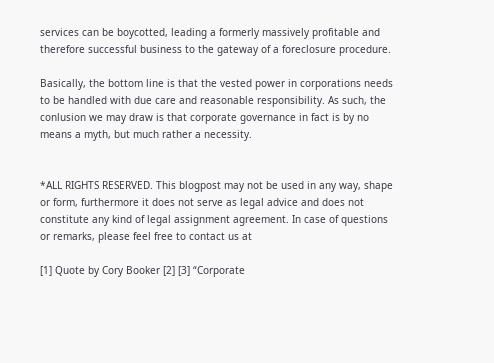services can be boycotted, leading a formerly massively profitable and therefore successful business to the gateway of a foreclosure procedure.

Basically, the bottom line is that the vested power in corporations needs to be handled with due care and reasonable responsibility. As such, the conlusion we may draw is that corporate governance in fact is by no means a myth, but much rather a necessity.


*ALL RIGHTS RESERVED. This blogpost may not be used in any way, shape or form, furthermore it does not serve as legal advice and does not constitute any kind of legal assignment agreement. In case of questions or remarks, please feel free to contact us at

[1] Quote by Cory Booker [2] [3] “Corporate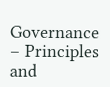Governance – Principles and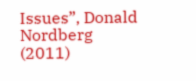Issues”, Donald Nordberg (2011)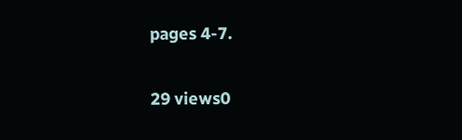pages 4-7.

29 views0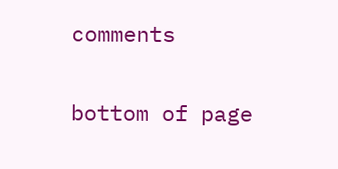comments


bottom of page